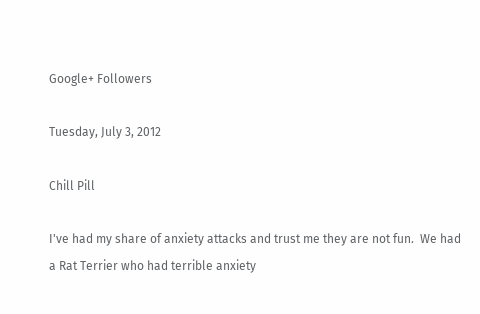Google+ Followers

Tuesday, July 3, 2012

Chill Pill

I've had my share of anxiety attacks and trust me they are not fun.  We had a Rat Terrier who had terrible anxiety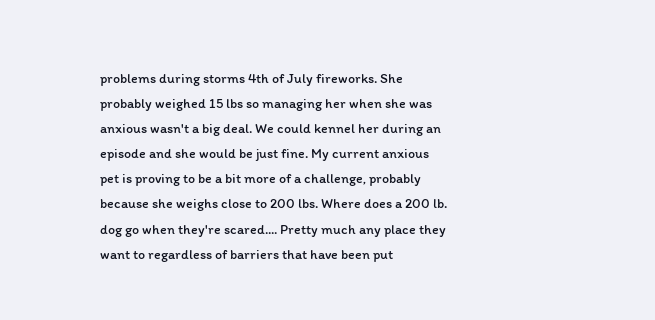problems during storms 4th of July fireworks. She probably weighed 15 lbs so managing her when she was anxious wasn't a big deal. We could kennel her during an episode and she would be just fine. My current anxious pet is proving to be a bit more of a challenge, probably because she weighs close to 200 lbs. Where does a 200 lb. dog go when they're scared.... Pretty much any place they want to regardless of barriers that have been put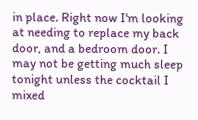in place. Right now I'm looking at needing to replace my back door, and a bedroom door. I may not be getting much sleep tonight unless the cocktail I mixed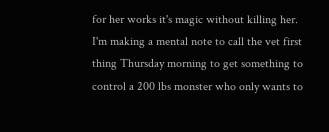for her works it's magic without killing her. I'm making a mental note to call the vet first thing Thursday morning to get something to control a 200 lbs monster who only wants to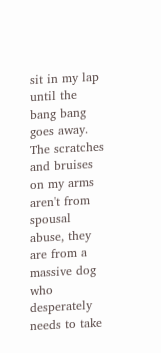sit in my lap until the bang bang goes away. The scratches and bruises on my arms aren't from spousal abuse, they are from a massive dog who desperately needs to take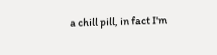a chill pill, in fact I'm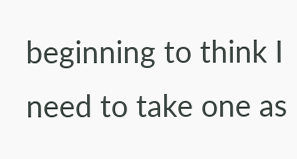beginning to think I need to take one as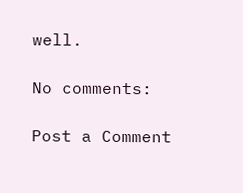well.

No comments:

Post a Comment